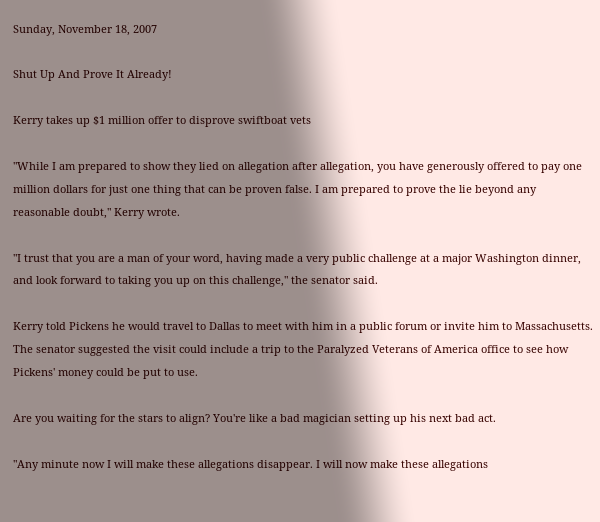Sunday, November 18, 2007

Shut Up And Prove It Already!

Kerry takes up $1 million offer to disprove swiftboat vets

"While I am prepared to show they lied on allegation after allegation, you have generously offered to pay one million dollars for just one thing that can be proven false. I am prepared to prove the lie beyond any reasonable doubt," Kerry wrote.

"I trust that you are a man of your word, having made a very public challenge at a major Washington dinner, and look forward to taking you up on this challenge," the senator said.

Kerry told Pickens he would travel to Dallas to meet with him in a public forum or invite him to Massachusetts. The senator suggested the visit could include a trip to the Paralyzed Veterans of America office to see how Pickens' money could be put to use.

Are you waiting for the stars to align? You're like a bad magician setting up his next bad act.

"Any minute now I will make these allegations disappear. I will now make these allegations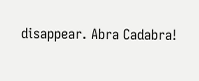disappear. Abra Cadabra!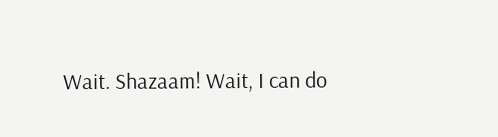Wait. Shazaam! Wait, I can do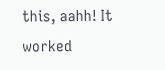this, aahh! It worked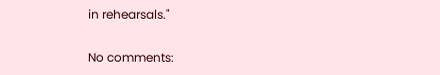in rehearsals."

No comments: